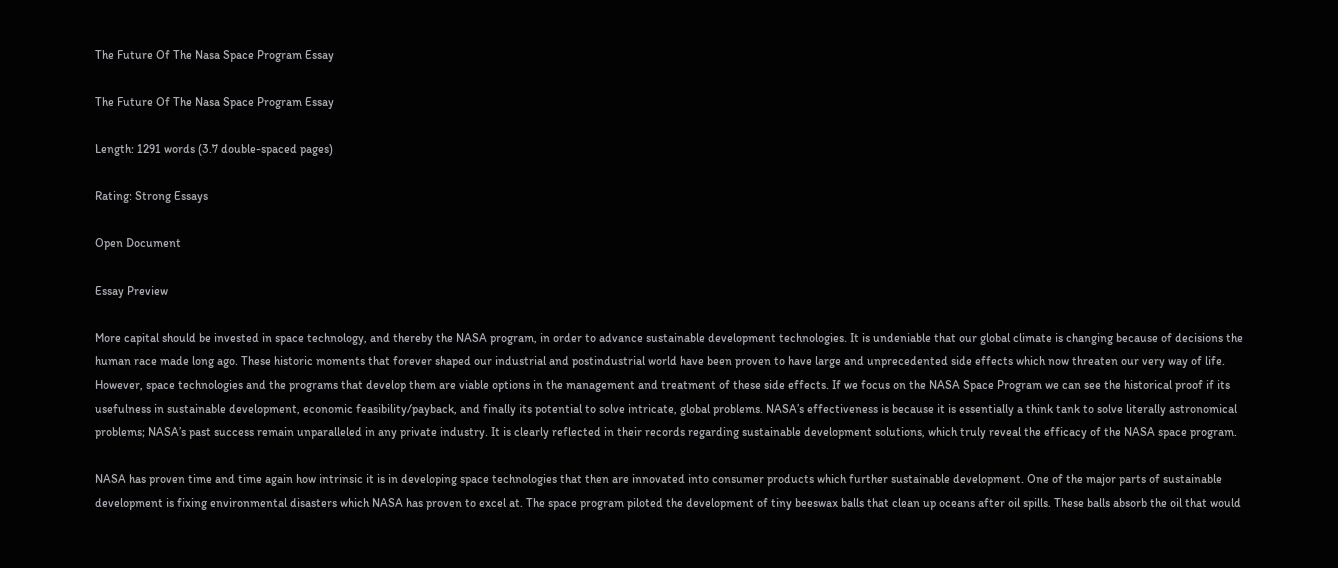The Future Of The Nasa Space Program Essay

The Future Of The Nasa Space Program Essay

Length: 1291 words (3.7 double-spaced pages)

Rating: Strong Essays

Open Document

Essay Preview

More capital should be invested in space technology, and thereby the NASA program, in order to advance sustainable development technologies. It is undeniable that our global climate is changing because of decisions the human race made long ago. These historic moments that forever shaped our industrial and postindustrial world have been proven to have large and unprecedented side effects which now threaten our very way of life. However, space technologies and the programs that develop them are viable options in the management and treatment of these side effects. If we focus on the NASA Space Program we can see the historical proof if its usefulness in sustainable development, economic feasibility/payback, and finally its potential to solve intricate, global problems. NASA’s effectiveness is because it is essentially a think tank to solve literally astronomical problems; NASA’s past success remain unparalleled in any private industry. It is clearly reflected in their records regarding sustainable development solutions, which truly reveal the efficacy of the NASA space program.

NASA has proven time and time again how intrinsic it is in developing space technologies that then are innovated into consumer products which further sustainable development. One of the major parts of sustainable development is fixing environmental disasters which NASA has proven to excel at. The space program piloted the development of tiny beeswax balls that clean up oceans after oil spills. These balls absorb the oil that would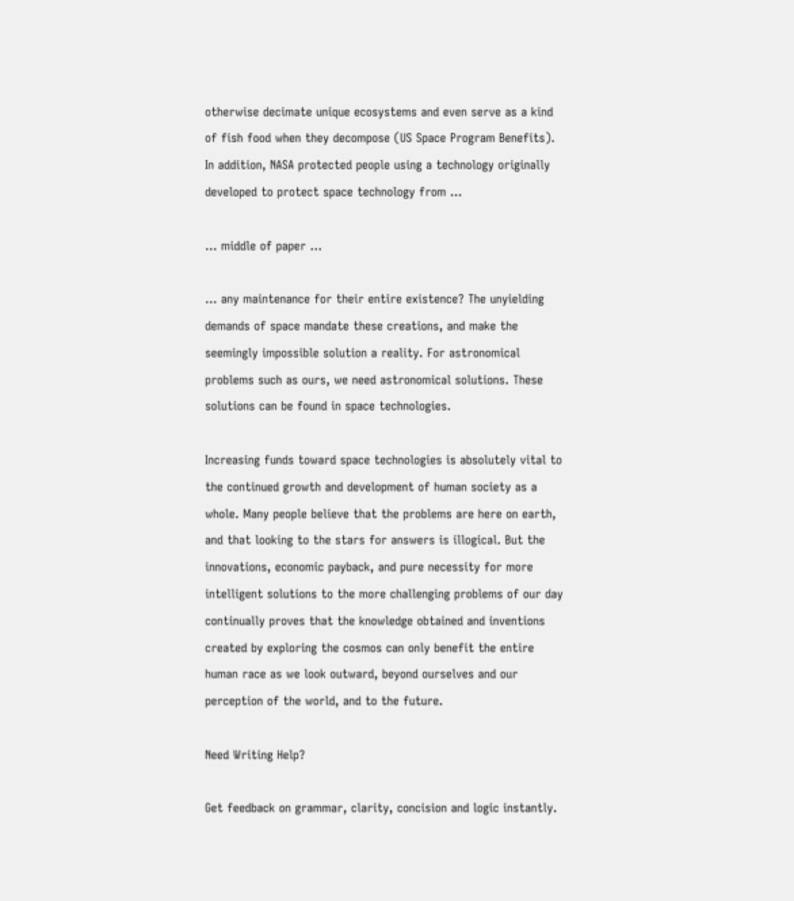otherwise decimate unique ecosystems and even serve as a kind of fish food when they decompose (US Space Program Benefits). In addition, NASA protected people using a technology originally developed to protect space technology from ...

... middle of paper ...

... any maintenance for their entire existence? The unyielding demands of space mandate these creations, and make the seemingly impossible solution a reality. For astronomical problems such as ours, we need astronomical solutions. These solutions can be found in space technologies.

Increasing funds toward space technologies is absolutely vital to the continued growth and development of human society as a whole. Many people believe that the problems are here on earth, and that looking to the stars for answers is illogical. But the innovations, economic payback, and pure necessity for more intelligent solutions to the more challenging problems of our day continually proves that the knowledge obtained and inventions created by exploring the cosmos can only benefit the entire human race as we look outward, beyond ourselves and our perception of the world, and to the future.

Need Writing Help?

Get feedback on grammar, clarity, concision and logic instantly.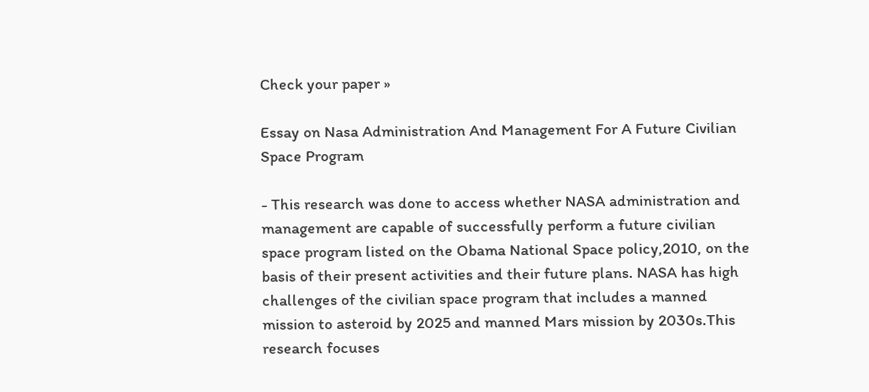Check your paper »

Essay on Nasa Administration And Management For A Future Civilian Space Program

- This research was done to access whether NASA administration and management are capable of successfully perform a future civilian space program listed on the Obama National Space policy,2010, on the basis of their present activities and their future plans. NASA has high challenges of the civilian space program that includes a manned mission to asteroid by 2025 and manned Mars mission by 2030s.This research focuses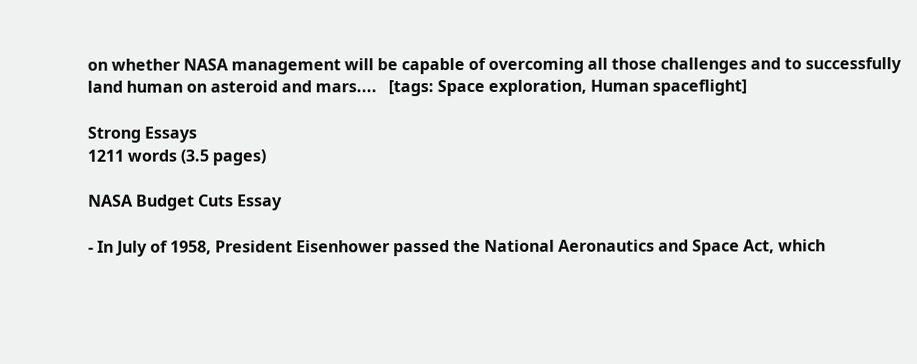on whether NASA management will be capable of overcoming all those challenges and to successfully land human on asteroid and mars....   [tags: Space exploration, Human spaceflight]

Strong Essays
1211 words (3.5 pages)

NASA Budget Cuts Essay

- In July of 1958, President Eisenhower passed the National Aeronautics and Space Act, which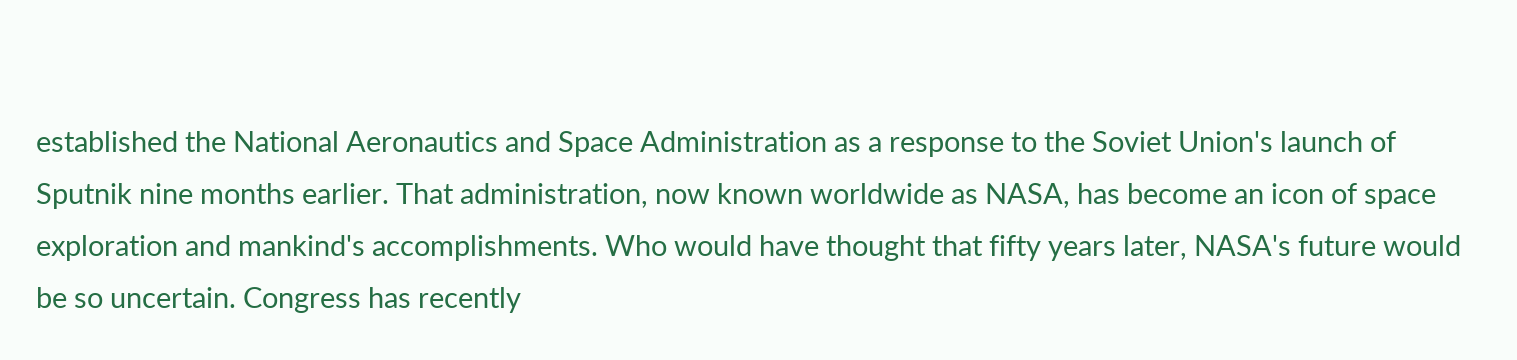established the National Aeronautics and Space Administration as a response to the Soviet Union's launch of Sputnik nine months earlier. That administration, now known worldwide as NASA, has become an icon of space exploration and mankind's accomplishments. Who would have thought that fifty years later, NASA's future would be so uncertain. Congress has recently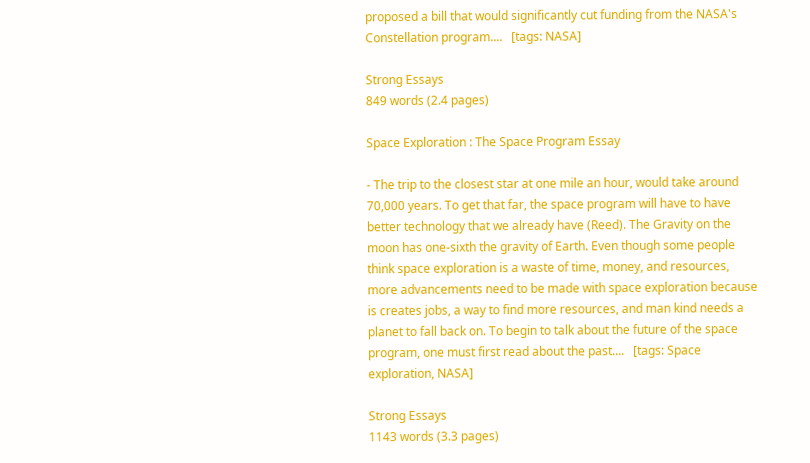proposed a bill that would significantly cut funding from the NASA's Constellation program....   [tags: NASA]

Strong Essays
849 words (2.4 pages)

Space Exploration : The Space Program Essay

- The trip to the closest star at one mile an hour, would take around 70,000 years. To get that far, the space program will have to have better technology that we already have (Reed). The Gravity on the moon has one-sixth the gravity of Earth. Even though some people think space exploration is a waste of time, money, and resources, more advancements need to be made with space exploration because is creates jobs, a way to find more resources, and man kind needs a planet to fall back on. To begin to talk about the future of the space program, one must first read about the past....   [tags: Space exploration, NASA]

Strong Essays
1143 words (3.3 pages)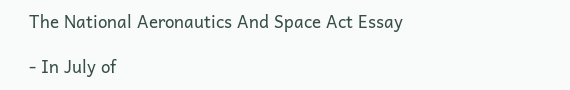The National Aeronautics And Space Act Essay

- In July of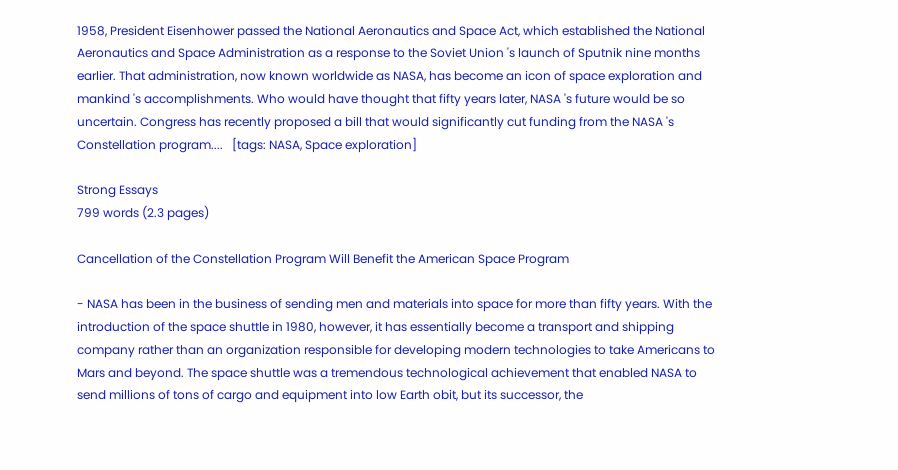1958, President Eisenhower passed the National Aeronautics and Space Act, which established the National Aeronautics and Space Administration as a response to the Soviet Union 's launch of Sputnik nine months earlier. That administration, now known worldwide as NASA, has become an icon of space exploration and mankind 's accomplishments. Who would have thought that fifty years later, NASA 's future would be so uncertain. Congress has recently proposed a bill that would significantly cut funding from the NASA 's Constellation program....   [tags: NASA, Space exploration]

Strong Essays
799 words (2.3 pages)

Cancellation of the Constellation Program Will Benefit the American Space Program

- NASA has been in the business of sending men and materials into space for more than fifty years. With the introduction of the space shuttle in 1980, however, it has essentially become a transport and shipping company rather than an organization responsible for developing modern technologies to take Americans to Mars and beyond. The space shuttle was a tremendous technological achievement that enabled NASA to send millions of tons of cargo and equipment into low Earth obit, but its successor, the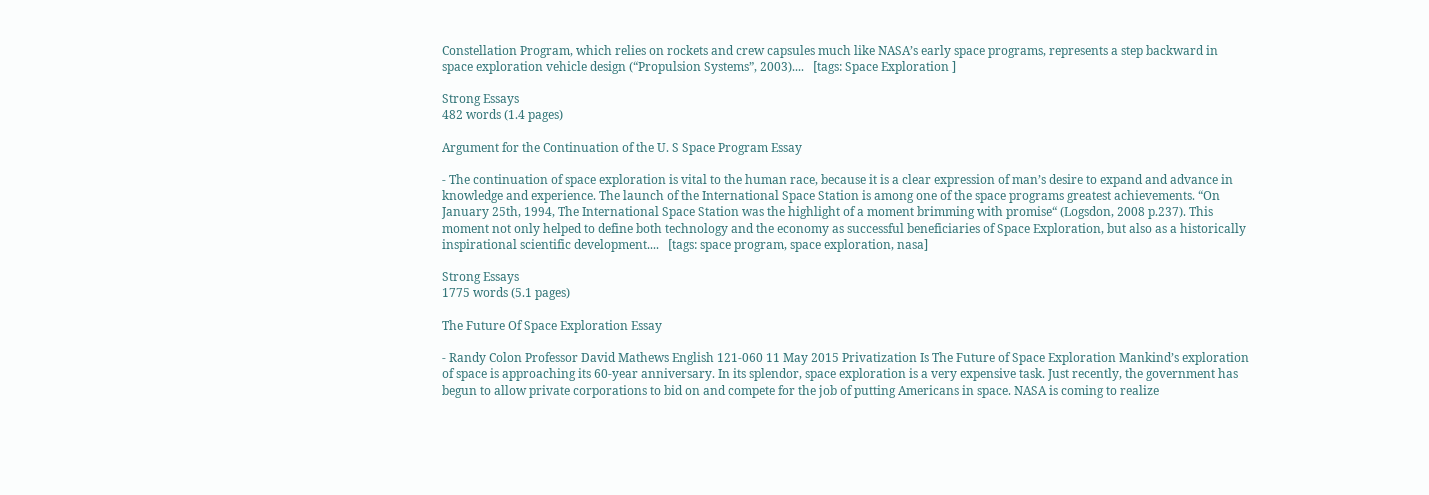Constellation Program, which relies on rockets and crew capsules much like NASA’s early space programs, represents a step backward in space exploration vehicle design (“Propulsion Systems”, 2003)....   [tags: Space Exploration ]

Strong Essays
482 words (1.4 pages)

Argument for the Continuation of the U. S Space Program Essay

- The continuation of space exploration is vital to the human race, because it is a clear expression of man’s desire to expand and advance in knowledge and experience. The launch of the International Space Station is among one of the space programs greatest achievements. “On January 25th, 1994, The International Space Station was the highlight of a moment brimming with promise“ (Logsdon, 2008 p.237). This moment not only helped to define both technology and the economy as successful beneficiaries of Space Exploration, but also as a historically inspirational scientific development....   [tags: space program, space exploration, nasa]

Strong Essays
1775 words (5.1 pages)

The Future Of Space Exploration Essay

- Randy Colon Professor David Mathews English 121-060 11 May 2015 Privatization Is The Future of Space Exploration Mankind’s exploration of space is approaching its 60-year anniversary. In its splendor, space exploration is a very expensive task. Just recently, the government has begun to allow private corporations to bid on and compete for the job of putting Americans in space. NASA is coming to realize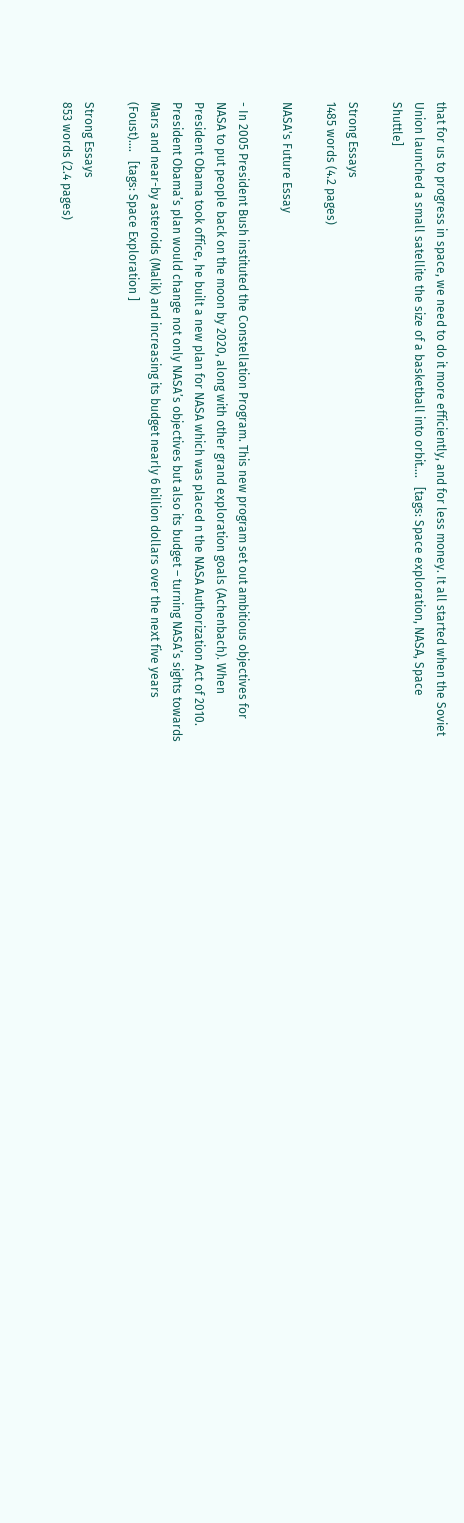that for us to progress in space, we need to do it more efficiently, and for less money. It all started when the Soviet Union launched a small satellite the size of a basketball into orbit....   [tags: Space exploration, NASA, Space Shuttle]

Strong Essays
1485 words (4.2 pages)

NASA's Future Essay

- In 2005 President Bush instituted the Constellation Program. This new program set out ambitious objectives for NASA to put people back on the moon by 2020, along with other grand exploration goals (Achenbach). When President Obama took office, he built a new plan for NASA which was placed n the NASA Authorization Act of 2010. President Obama’s plan would change not only NASA’s objectives but also its budget – turning NASA’s sights towards Mars and near-by asteroids (Malik) and increasing its budget nearly 6 billion dollars over the next five years (Foust)....   [tags: Space Exploration ]

Strong Essays
853 words (2.4 pages)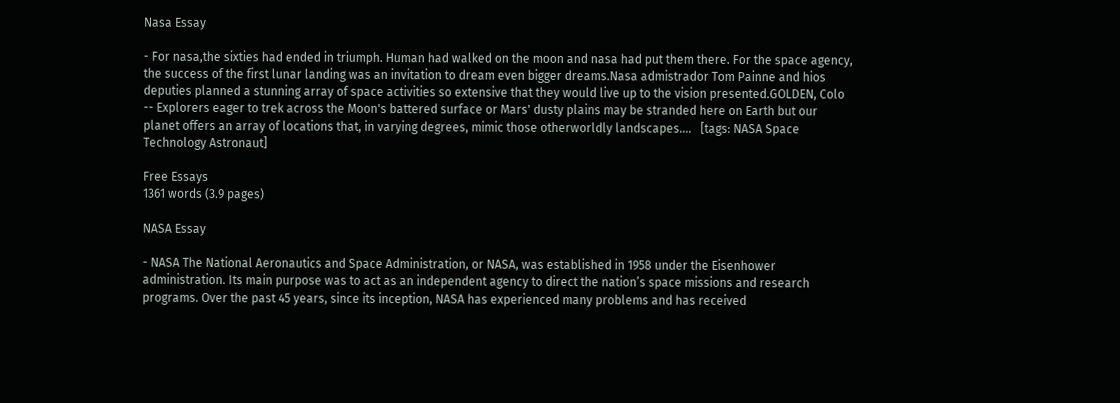Nasa Essay

- For nasa,the sixties had ended in triumph. Human had walked on the moon and nasa had put them there. For the space agency, the success of the first lunar landing was an invitation to dream even bigger dreams.Nasa admistrador Tom Painne and hios deputies planned a stunning array of space activities so extensive that they would live up to the vision presented.GOLDEN, Colo -- Explorers eager to trek across the Moon's battered surface or Mars' dusty plains may be stranded here on Earth but our planet offers an array of locations that, in varying degrees, mimic those otherworldly landscapes....   [tags: NASA Space Technology Astronaut]

Free Essays
1361 words (3.9 pages)

NASA Essay

- NASA The National Aeronautics and Space Administration, or NASA, was established in 1958 under the Eisenhower administration. Its main purpose was to act as an independent agency to direct the nation’s space missions and research programs. Over the past 45 years, since its inception, NASA has experienced many problems and has received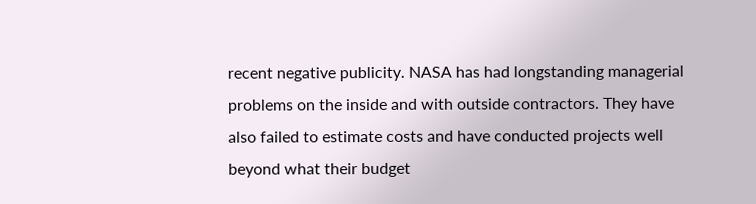recent negative publicity. NASA has had longstanding managerial problems on the inside and with outside contractors. They have also failed to estimate costs and have conducted projects well beyond what their budget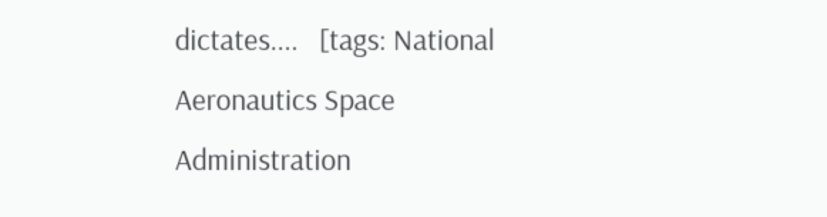dictates....   [tags: National Aeronautics Space Administration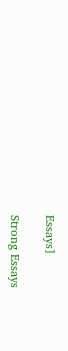Essays]

Strong Essays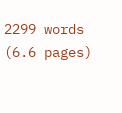2299 words (6.6 pages)